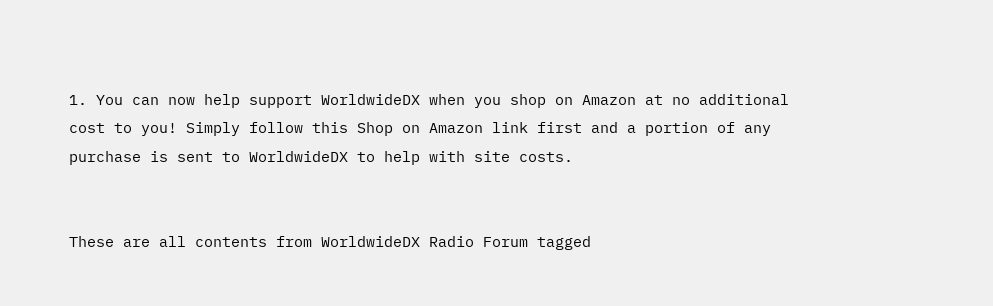1. You can now help support WorldwideDX when you shop on Amazon at no additional cost to you! Simply follow this Shop on Amazon link first and a portion of any purchase is sent to WorldwideDX to help with site costs.


These are all contents from WorldwideDX Radio Forum tagged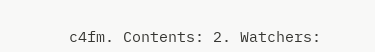c4fm. Contents: 2. Watchers: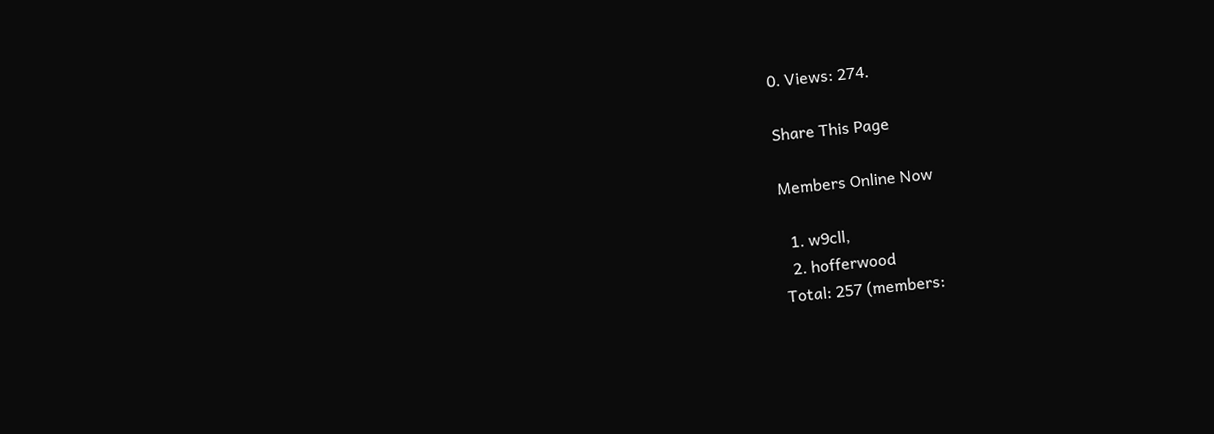0. Views: 274.

Share This Page

Members Online Now

  1. w9cll,
  2. hofferwood
Total: 257 (members: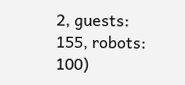2, guests: 155, robots: 100)